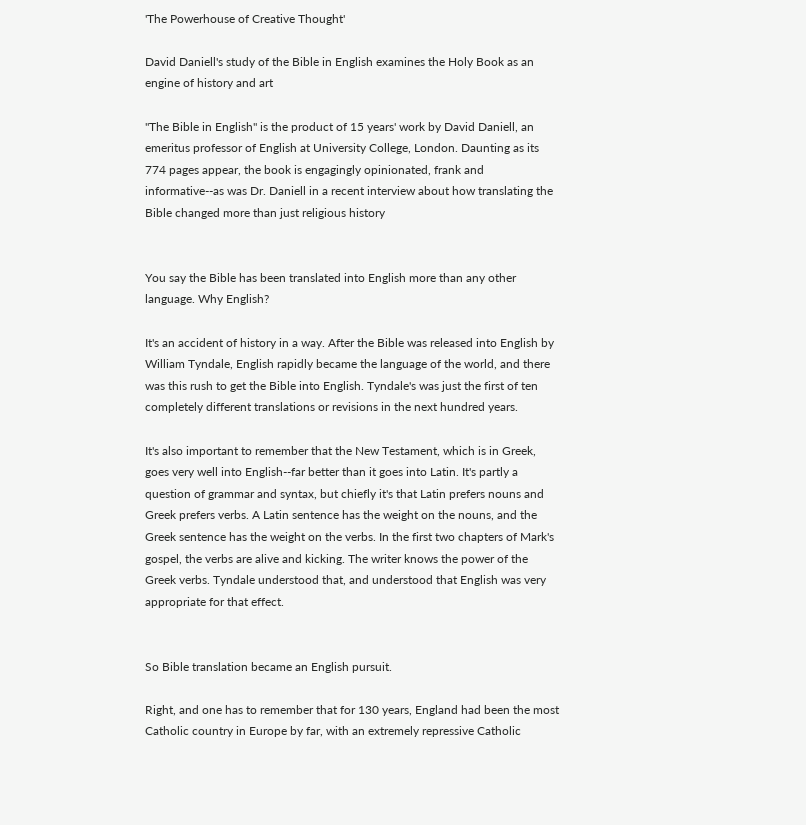'The Powerhouse of Creative Thought'

David Daniell's study of the Bible in English examines the Holy Book as an engine of history and art

"The Bible in English" is the product of 15 years' work by David Daniell, an emeritus professor of English at University College, London. Daunting as its 774 pages appear, the book is engagingly opinionated, frank and informative--as was Dr. Daniell in a recent interview about how translating the Bible changed more than just religious history


You say the Bible has been translated into English more than any other language. Why English?

It's an accident of history in a way. After the Bible was released into English by William Tyndale, English rapidly became the language of the world, and there was this rush to get the Bible into English. Tyndale's was just the first of ten completely different translations or revisions in the next hundred years.

It's also important to remember that the New Testament, which is in Greek, goes very well into English--far better than it goes into Latin. It's partly a question of grammar and syntax, but chiefly it's that Latin prefers nouns and Greek prefers verbs. A Latin sentence has the weight on the nouns, and the Greek sentence has the weight on the verbs. In the first two chapters of Mark's gospel, the verbs are alive and kicking. The writer knows the power of the Greek verbs. Tyndale understood that, and understood that English was very appropriate for that effect.


So Bible translation became an English pursuit.

Right, and one has to remember that for 130 years, England had been the most Catholic country in Europe by far, with an extremely repressive Catholic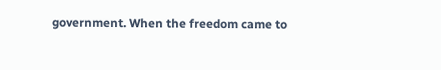government. When the freedom came to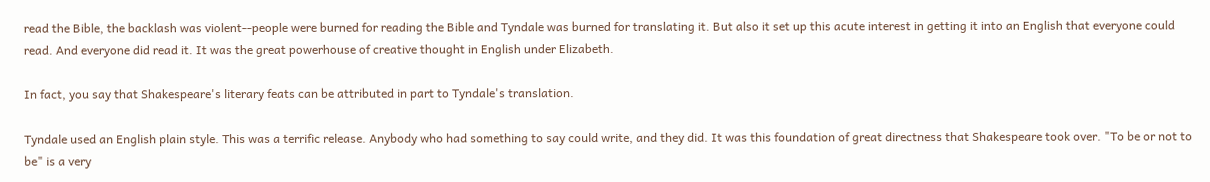read the Bible, the backlash was violent--people were burned for reading the Bible and Tyndale was burned for translating it. But also it set up this acute interest in getting it into an English that everyone could read. And everyone did read it. It was the great powerhouse of creative thought in English under Elizabeth.

In fact, you say that Shakespeare's literary feats can be attributed in part to Tyndale's translation.

Tyndale used an English plain style. This was a terrific release. Anybody who had something to say could write, and they did. It was this foundation of great directness that Shakespeare took over. "To be or not to be" is a very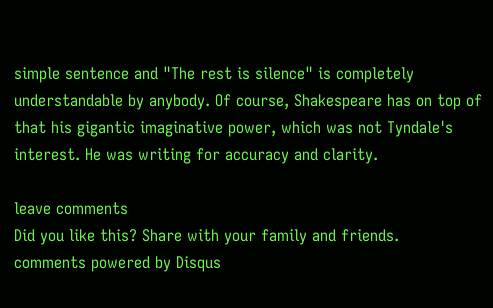simple sentence and "The rest is silence" is completely understandable by anybody. Of course, Shakespeare has on top of that his gigantic imaginative power, which was not Tyndale's interest. He was writing for accuracy and clarity.

leave comments
Did you like this? Share with your family and friends.
comments powered by Disqus